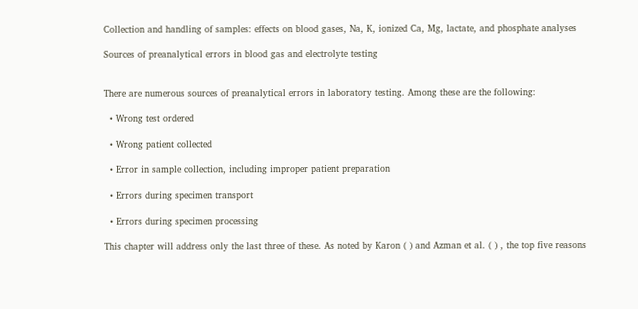Collection and handling of samples: effects on blood gases, Na, K, ionized Ca, Mg, lactate, and phosphate analyses

Sources of preanalytical errors in blood gas and electrolyte testing


There are numerous sources of preanalytical errors in laboratory testing. Among these are the following:

  • Wrong test ordered

  • Wrong patient collected

  • Error in sample collection, including improper patient preparation

  • Errors during specimen transport

  • Errors during specimen processing

This chapter will address only the last three of these. As noted by Karon ( ) and Azman et al. ( ) , the top five reasons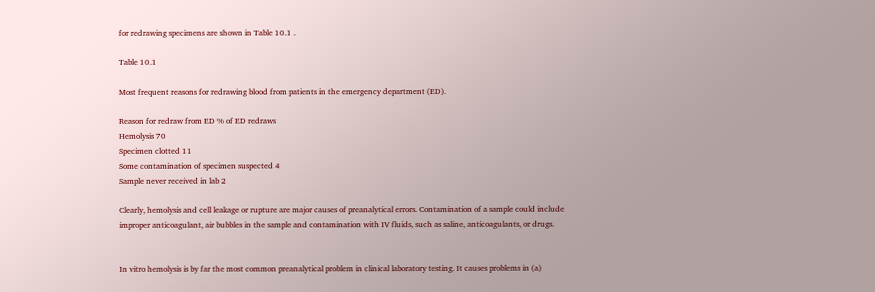for redrawing specimens are shown in Table 10.1 .

Table 10.1

Most frequent reasons for redrawing blood from patients in the emergency department (ED).

Reason for redraw from ED % of ED redraws
Hemolysis 70
Specimen clotted 11
Some contamination of specimen suspected 4
Sample never received in lab 2

Clearly, hemolysis and cell leakage or rupture are major causes of preanalytical errors. Contamination of a sample could include improper anticoagulant, air bubbles in the sample and contamination with IV fluids, such as saline, anticoagulants, or drugs.


In vitro hemolysis is by far the most common preanalytical problem in clinical laboratory testing. It causes problems in (a)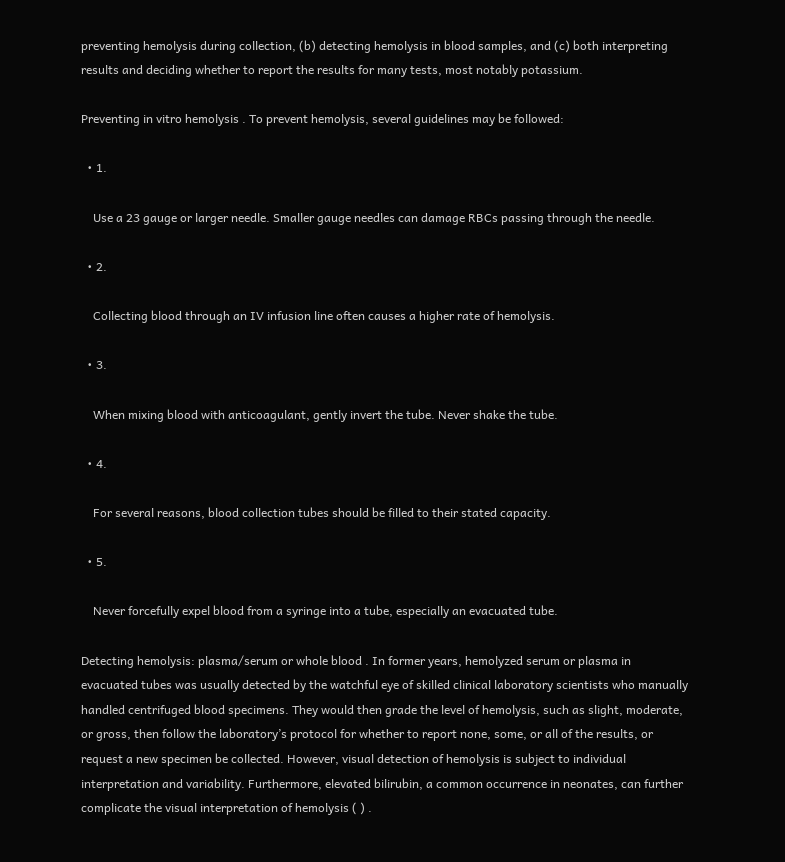preventing hemolysis during collection, (b) detecting hemolysis in blood samples, and (c) both interpreting results and deciding whether to report the results for many tests, most notably potassium.

Preventing in vitro hemolysis . To prevent hemolysis, several guidelines may be followed:

  • 1.

    Use a 23 gauge or larger needle. Smaller gauge needles can damage RBCs passing through the needle.

  • 2.

    Collecting blood through an IV infusion line often causes a higher rate of hemolysis.

  • 3.

    When mixing blood with anticoagulant, gently invert the tube. Never shake the tube.

  • 4.

    For several reasons, blood collection tubes should be filled to their stated capacity.

  • 5.

    Never forcefully expel blood from a syringe into a tube, especially an evacuated tube.

Detecting hemolysis: plasma/serum or whole blood . In former years, hemolyzed serum or plasma in evacuated tubes was usually detected by the watchful eye of skilled clinical laboratory scientists who manually handled centrifuged blood specimens. They would then grade the level of hemolysis, such as slight, moderate, or gross, then follow the laboratory’s protocol for whether to report none, some, or all of the results, or request a new specimen be collected. However, visual detection of hemolysis is subject to individual interpretation and variability. Furthermore, elevated bilirubin, a common occurrence in neonates, can further complicate the visual interpretation of hemolysis ( ) .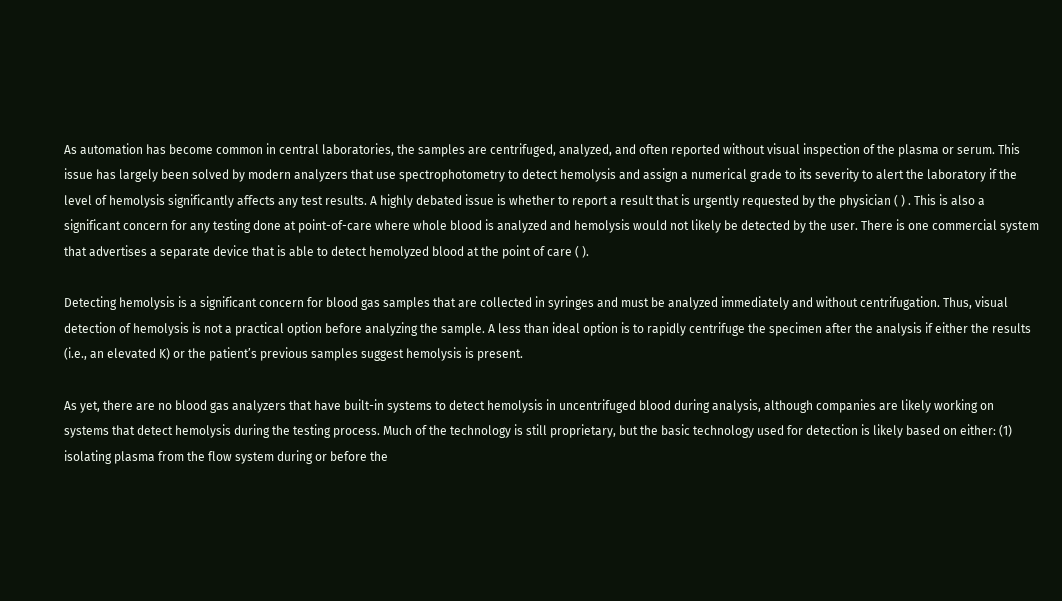As automation has become common in central laboratories, the samples are centrifuged, analyzed, and often reported without visual inspection of the plasma or serum. This issue has largely been solved by modern analyzers that use spectrophotometry to detect hemolysis and assign a numerical grade to its severity to alert the laboratory if the level of hemolysis significantly affects any test results. A highly debated issue is whether to report a result that is urgently requested by the physician ( ) . This is also a significant concern for any testing done at point-of-care where whole blood is analyzed and hemolysis would not likely be detected by the user. There is one commercial system that advertises a separate device that is able to detect hemolyzed blood at the point of care ( ).

Detecting hemolysis is a significant concern for blood gas samples that are collected in syringes and must be analyzed immediately and without centrifugation. Thus, visual detection of hemolysis is not a practical option before analyzing the sample. A less than ideal option is to rapidly centrifuge the specimen after the analysis if either the results (i.e., an elevated K) or the patient’s previous samples suggest hemolysis is present.

As yet, there are no blood gas analyzers that have built-in systems to detect hemolysis in uncentrifuged blood during analysis, although companies are likely working on systems that detect hemolysis during the testing process. Much of the technology is still proprietary, but the basic technology used for detection is likely based on either: (1) isolating plasma from the flow system during or before the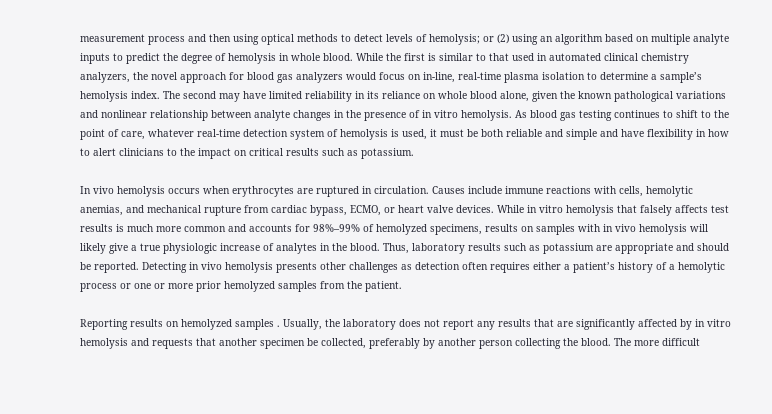measurement process and then using optical methods to detect levels of hemolysis; or (2) using an algorithm based on multiple analyte inputs to predict the degree of hemolysis in whole blood. While the first is similar to that used in automated clinical chemistry analyzers, the novel approach for blood gas analyzers would focus on in-line, real-time plasma isolation to determine a sample’s hemolysis index. The second may have limited reliability in its reliance on whole blood alone, given the known pathological variations and nonlinear relationship between analyte changes in the presence of in vitro hemolysis. As blood gas testing continues to shift to the point of care, whatever real-time detection system of hemolysis is used, it must be both reliable and simple and have flexibility in how to alert clinicians to the impact on critical results such as potassium.

In vivo hemolysis occurs when erythrocytes are ruptured in circulation. Causes include immune reactions with cells, hemolytic anemias, and mechanical rupture from cardiac bypass, ECMO, or heart valve devices. While in vitro hemolysis that falsely affects test results is much more common and accounts for 98%–99% of hemolyzed specimens, results on samples with in vivo hemolysis will likely give a true physiologic increase of analytes in the blood. Thus, laboratory results such as potassium are appropriate and should be reported. Detecting in vivo hemolysis presents other challenges as detection often requires either a patient’s history of a hemolytic process or one or more prior hemolyzed samples from the patient.

Reporting results on hemolyzed samples . Usually, the laboratory does not report any results that are significantly affected by in vitro hemolysis and requests that another specimen be collected, preferably by another person collecting the blood. The more difficult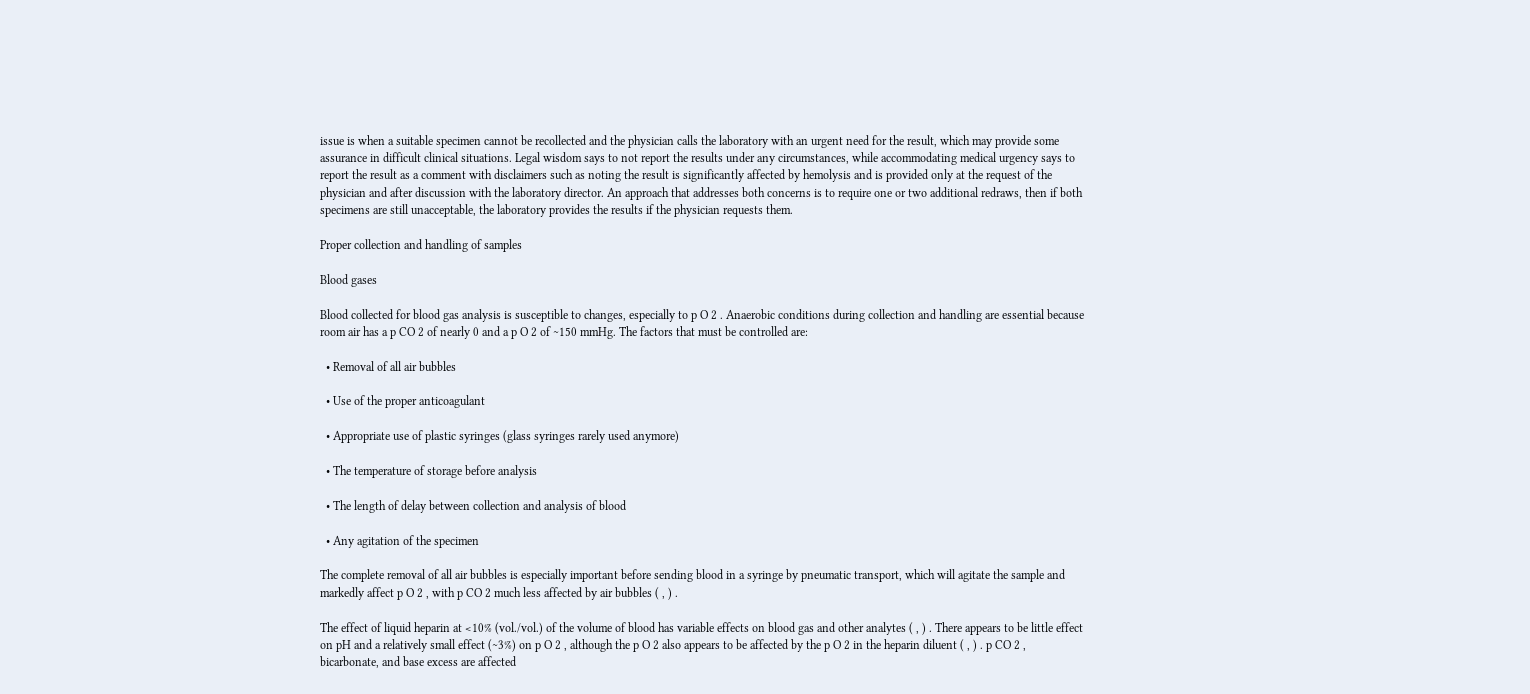issue is when a suitable specimen cannot be recollected and the physician calls the laboratory with an urgent need for the result, which may provide some assurance in difficult clinical situations. Legal wisdom says to not report the results under any circumstances, while accommodating medical urgency says to report the result as a comment with disclaimers such as noting the result is significantly affected by hemolysis and is provided only at the request of the physician and after discussion with the laboratory director. An approach that addresses both concerns is to require one or two additional redraws, then if both specimens are still unacceptable, the laboratory provides the results if the physician requests them.

Proper collection and handling of samples

Blood gases

Blood collected for blood gas analysis is susceptible to changes, especially to p O 2 . Anaerobic conditions during collection and handling are essential because room air has a p CO 2 of nearly 0 and a p O 2 of ∼150 mmHg. The factors that must be controlled are:

  • Removal of all air bubbles

  • Use of the proper anticoagulant

  • Appropriate use of plastic syringes (glass syringes rarely used anymore)

  • The temperature of storage before analysis

  • The length of delay between collection and analysis of blood

  • Any agitation of the specimen

The complete removal of all air bubbles is especially important before sending blood in a syringe by pneumatic transport, which will agitate the sample and markedly affect p O 2 , with p CO 2 much less affected by air bubbles ( , ) .

The effect of liquid heparin at <10% (vol./vol.) of the volume of blood has variable effects on blood gas and other analytes ( , ) . There appears to be little effect on pH and a relatively small effect (∼3%) on p O 2 , although the p O 2 also appears to be affected by the p O 2 in the heparin diluent ( , ) . p CO 2 , bicarbonate, and base excess are affected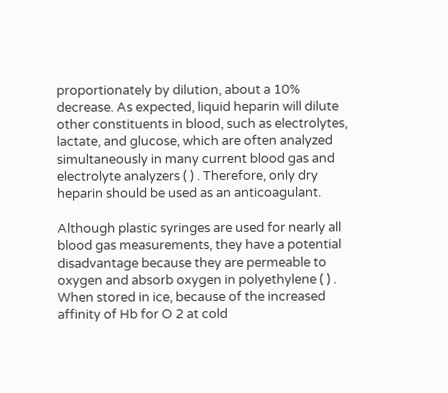proportionately by dilution, about a 10% decrease. As expected, liquid heparin will dilute other constituents in blood, such as electrolytes, lactate, and glucose, which are often analyzed simultaneously in many current blood gas and electrolyte analyzers ( ) . Therefore, only dry heparin should be used as an anticoagulant.

Although plastic syringes are used for nearly all blood gas measurements, they have a potential disadvantage because they are permeable to oxygen and absorb oxygen in polyethylene ( ) . When stored in ice, because of the increased affinity of Hb for O 2 at cold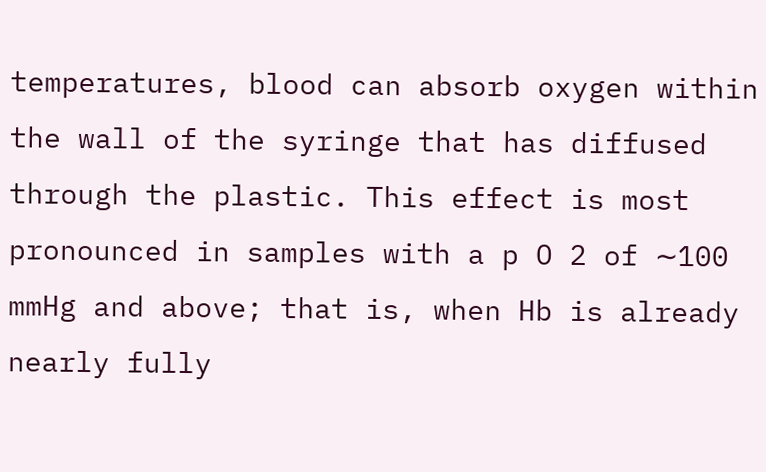temperatures, blood can absorb oxygen within the wall of the syringe that has diffused through the plastic. This effect is most pronounced in samples with a p O 2 of ∼100 mmHg and above; that is, when Hb is already nearly fully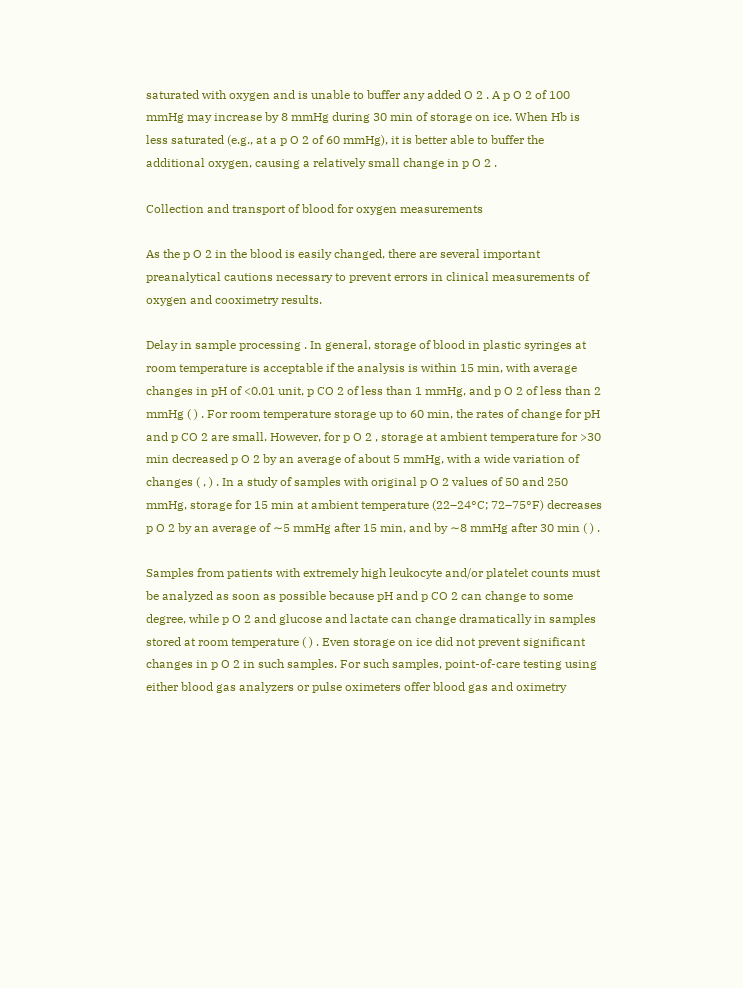saturated with oxygen and is unable to buffer any added O 2 . A p O 2 of 100 mmHg may increase by 8 mmHg during 30 min of storage on ice. When Hb is less saturated (e.g., at a p O 2 of 60 mmHg), it is better able to buffer the additional oxygen, causing a relatively small change in p O 2 .

Collection and transport of blood for oxygen measurements

As the p O 2 in the blood is easily changed, there are several important preanalytical cautions necessary to prevent errors in clinical measurements of oxygen and cooximetry results.

Delay in sample processing . In general, storage of blood in plastic syringes at room temperature is acceptable if the analysis is within 15 min, with average changes in pH of <0.01 unit, p CO 2 of less than 1 mmHg, and p O 2 of less than 2 mmHg ( ) . For room temperature storage up to 60 min, the rates of change for pH and p CO 2 are small. However, for p O 2 , storage at ambient temperature for >30 min decreased p O 2 by an average of about 5 mmHg, with a wide variation of changes ( , ) . In a study of samples with original p O 2 values of 50 and 250 mmHg, storage for 15 min at ambient temperature (22–24°C; 72–75°F) decreases p O 2 by an average of ∼5 mmHg after 15 min, and by ∼8 mmHg after 30 min ( ) .

Samples from patients with extremely high leukocyte and/or platelet counts must be analyzed as soon as possible because pH and p CO 2 can change to some degree, while p O 2 and glucose and lactate can change dramatically in samples stored at room temperature ( ) . Even storage on ice did not prevent significant changes in p O 2 in such samples. For such samples, point-of-care testing using either blood gas analyzers or pulse oximeters offer blood gas and oximetry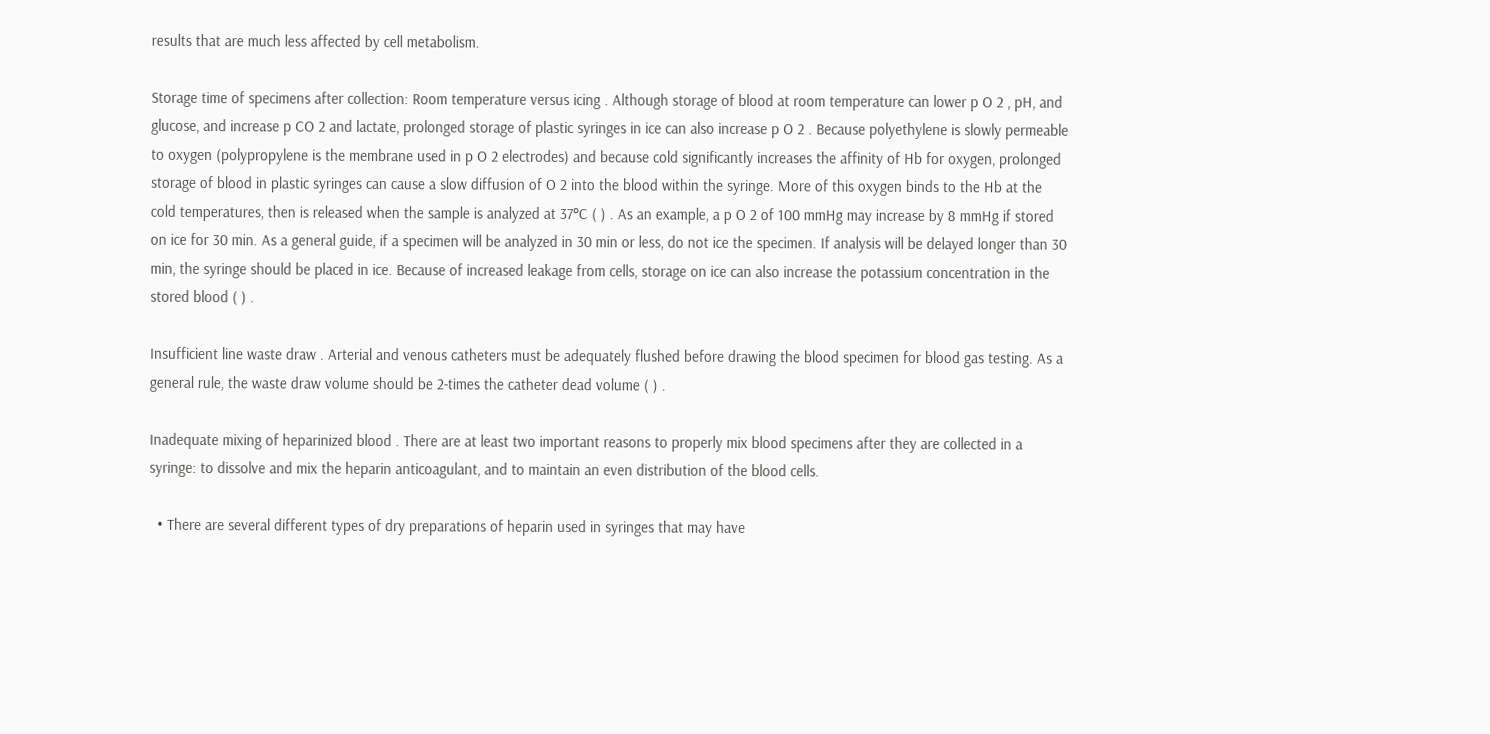results that are much less affected by cell metabolism.

Storage time of specimens after collection: Room temperature versus icing . Although storage of blood at room temperature can lower p O 2 , pH, and glucose, and increase p CO 2 and lactate, prolonged storage of plastic syringes in ice can also increase p O 2 . Because polyethylene is slowly permeable to oxygen (polypropylene is the membrane used in p O 2 electrodes) and because cold significantly increases the affinity of Hb for oxygen, prolonged storage of blood in plastic syringes can cause a slow diffusion of O 2 into the blood within the syringe. More of this oxygen binds to the Hb at the cold temperatures, then is released when the sample is analyzed at 37°C ( ) . As an example, a p O 2 of 100 mmHg may increase by 8 mmHg if stored on ice for 30 min. As a general guide, if a specimen will be analyzed in 30 min or less, do not ice the specimen. If analysis will be delayed longer than 30 min, the syringe should be placed in ice. Because of increased leakage from cells, storage on ice can also increase the potassium concentration in the stored blood ( ) .

Insufficient line waste draw . Arterial and venous catheters must be adequately flushed before drawing the blood specimen for blood gas testing. As a general rule, the waste draw volume should be 2-times the catheter dead volume ( ) .

Inadequate mixing of heparinized blood . There are at least two important reasons to properly mix blood specimens after they are collected in a syringe: to dissolve and mix the heparin anticoagulant, and to maintain an even distribution of the blood cells.

  • There are several different types of dry preparations of heparin used in syringes that may have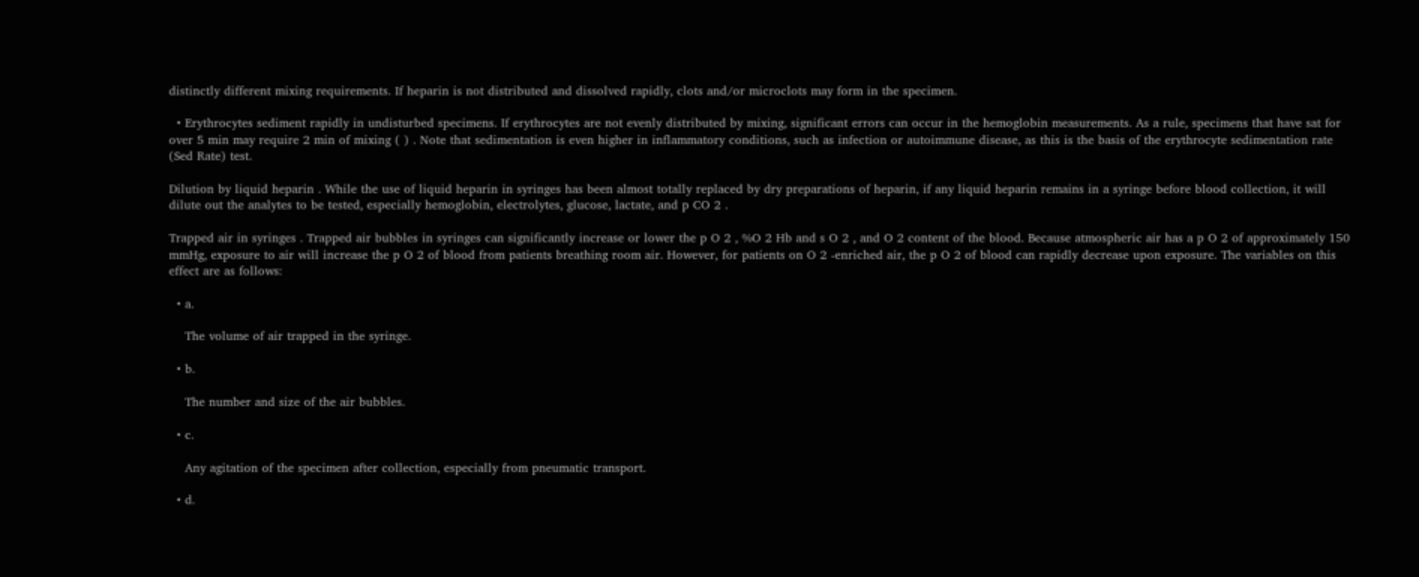distinctly different mixing requirements. If heparin is not distributed and dissolved rapidly, clots and/or microclots may form in the specimen.

  • Erythrocytes sediment rapidly in undisturbed specimens. If erythrocytes are not evenly distributed by mixing, significant errors can occur in the hemoglobin measurements. As a rule, specimens that have sat for over 5 min may require 2 min of mixing ( ) . Note that sedimentation is even higher in inflammatory conditions, such as infection or autoimmune disease, as this is the basis of the erythrocyte sedimentation rate (Sed Rate) test.

Dilution by liquid heparin . While the use of liquid heparin in syringes has been almost totally replaced by dry preparations of heparin, if any liquid heparin remains in a syringe before blood collection, it will dilute out the analytes to be tested, especially hemoglobin, electrolytes, glucose, lactate, and p CO 2 .

Trapped air in syringes . Trapped air bubbles in syringes can significantly increase or lower the p O 2 , %O 2 Hb and s O 2 , and O 2 content of the blood. Because atmospheric air has a p O 2 of approximately 150 mmHg, exposure to air will increase the p O 2 of blood from patients breathing room air. However, for patients on O 2 -enriched air, the p O 2 of blood can rapidly decrease upon exposure. The variables on this effect are as follows:

  • a.

    The volume of air trapped in the syringe.

  • b.

    The number and size of the air bubbles.

  • c.

    Any agitation of the specimen after collection, especially from pneumatic transport.

  • d.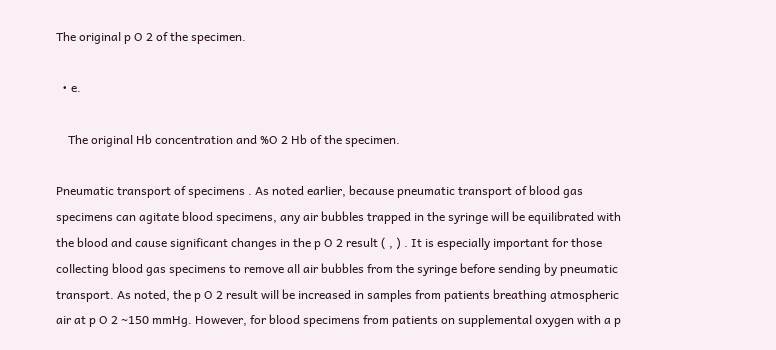The original p O 2 of the specimen.

  • e.

    The original Hb concentration and %O 2 Hb of the specimen.

Pneumatic transport of specimens . As noted earlier, because pneumatic transport of blood gas specimens can agitate blood specimens, any air bubbles trapped in the syringe will be equilibrated with the blood and cause significant changes in the p O 2 result ( , ) . It is especially important for those collecting blood gas specimens to remove all air bubbles from the syringe before sending by pneumatic transport. As noted, the p O 2 result will be increased in samples from patients breathing atmospheric air at p O 2 ∼150 mmHg. However, for blood specimens from patients on supplemental oxygen with a p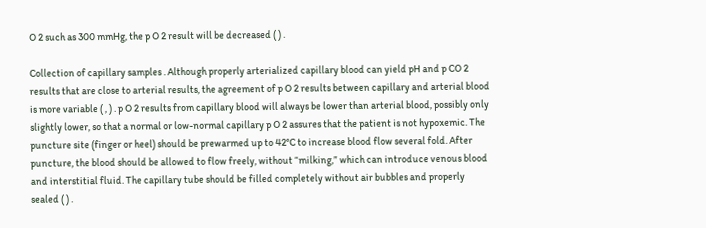O 2 such as 300 mmHg, the p O 2 result will be decreased ( ) .

Collection of capillary samples . Although properly arterialized capillary blood can yield pH and p CO 2 results that are close to arterial results, the agreement of p O 2 results between capillary and arterial blood is more variable ( , ) . p O 2 results from capillary blood will always be lower than arterial blood, possibly only slightly lower, so that a normal or low-normal capillary p O 2 assures that the patient is not hypoxemic. The puncture site (finger or heel) should be prewarmed up to 42°C to increase blood flow several fold. After puncture, the blood should be allowed to flow freely, without “milking,” which can introduce venous blood and interstitial fluid. The capillary tube should be filled completely without air bubbles and properly sealed ( ) .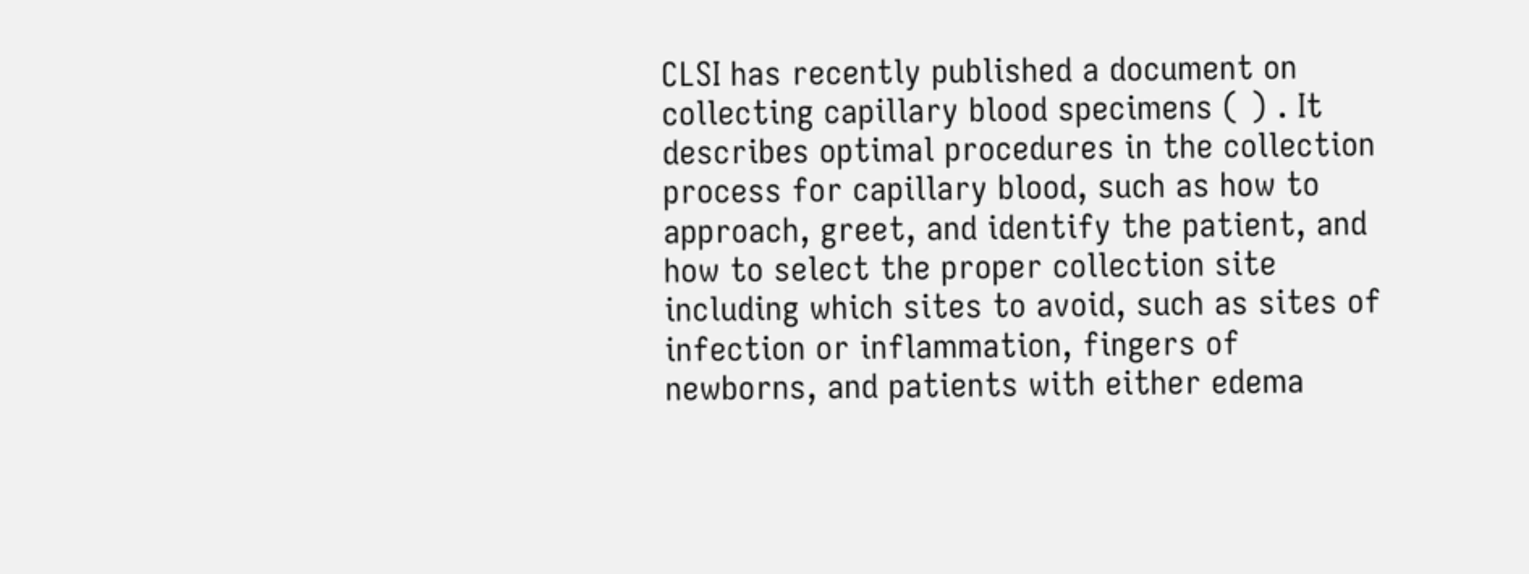CLSI has recently published a document on collecting capillary blood specimens ( ) . It describes optimal procedures in the collection process for capillary blood, such as how to approach, greet, and identify the patient, and how to select the proper collection site including which sites to avoid, such as sites of infection or inflammation, fingers of newborns, and patients with either edema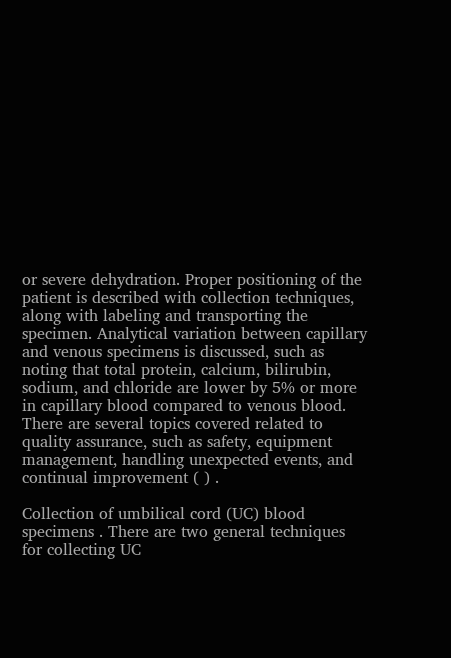or severe dehydration. Proper positioning of the patient is described with collection techniques, along with labeling and transporting the specimen. Analytical variation between capillary and venous specimens is discussed, such as noting that total protein, calcium, bilirubin, sodium, and chloride are lower by 5% or more in capillary blood compared to venous blood. There are several topics covered related to quality assurance, such as safety, equipment management, handling unexpected events, and continual improvement ( ) .

Collection of umbilical cord (UC) blood specimens . There are two general techniques for collecting UC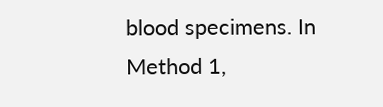blood specimens. In Method 1,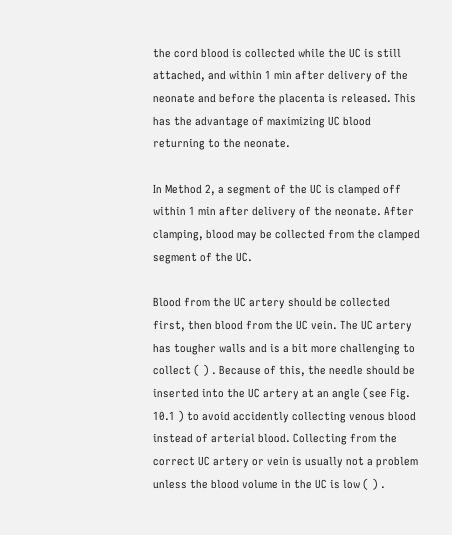the cord blood is collected while the UC is still attached, and within 1 min after delivery of the neonate and before the placenta is released. This has the advantage of maximizing UC blood returning to the neonate.

In Method 2, a segment of the UC is clamped off within 1 min after delivery of the neonate. After clamping, blood may be collected from the clamped segment of the UC.

Blood from the UC artery should be collected first, then blood from the UC vein. The UC artery has tougher walls and is a bit more challenging to collect ( ) . Because of this, the needle should be inserted into the UC artery at an angle (see Fig. 10.1 ) to avoid accidently collecting venous blood instead of arterial blood. Collecting from the correct UC artery or vein is usually not a problem unless the blood volume in the UC is low ( ) .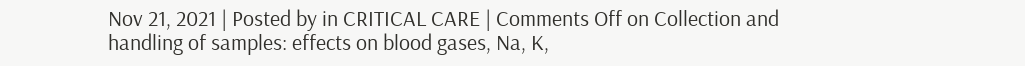Nov 21, 2021 | Posted by in CRITICAL CARE | Comments Off on Collection and handling of samples: effects on blood gases, Na, K,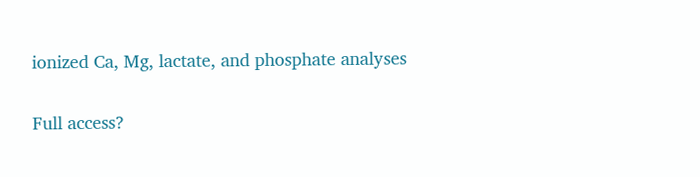ionized Ca, Mg, lactate, and phosphate analyses

Full access?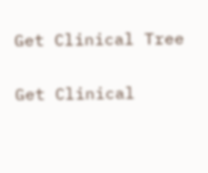Get Clinical Tree

Get Clinical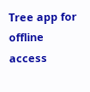Tree app for offline access